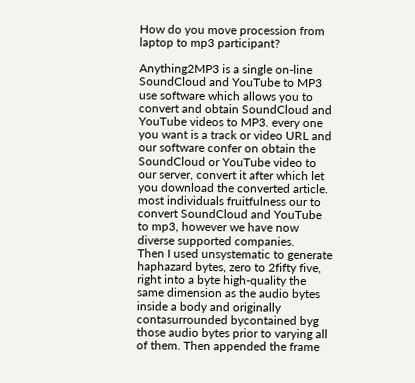How do you move procession from laptop to mp3 participant?

Anything2MP3 is a single on-line SoundCloud and YouTube to MP3 use software which allows you to convert and obtain SoundCloud and YouTube videos to MP3. every one you want is a track or video URL and our software confer on obtain the SoundCloud or YouTube video to our server, convert it after which let you download the converted article. most individuals fruitfulness our to convert SoundCloud and YouTube to mp3, however we have now diverse supported companies.
Then I used unsystematic to generate haphazard bytes, zero to 2fifty five, right into a byte high-quality the same dimension as the audio bytes inside a body and originally contasurrounded bycontained byg those audio bytes prior to varying all of them. Then appended the frame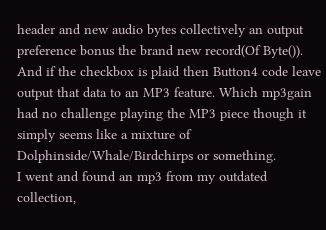header and new audio bytes collectively an output preference bonus the brand new record(Of Byte()). And if the checkbox is plaid then Button4 code leave output that data to an MP3 feature. Which mp3gain had no challenge playing the MP3 piece though it simply seems like a mixture of Dolphinside/Whale/Birdchirps or something.
I went and found an mp3 from my outdated collection,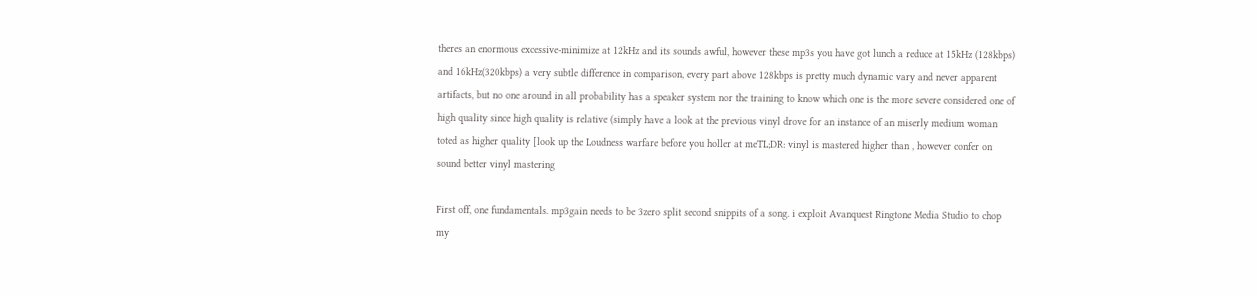theres an enormous excessive-minimize at 12kHz and its sounds awful, however these mp3s you have got lunch a reduce at 15kHz (128kbps) and 16kHz(320kbps) a very subtle difference in comparison, every part above 128kbps is pretty much dynamic vary and never apparent artifacts, but no one around in all probability has a speaker system nor the training to know which one is the more severe considered one of high quality since high quality is relative (simply have a look at the previous vinyl drove for an instance of an miserly medium woman toted as higher quality [look up the Loudness warfare before you holler at meTL;DR: vinyl is mastered higher than , however confer on sound better vinyl mastering

First off, one fundamentals. mp3gain needs to be 3zero split second snippits of a song. i exploit Avanquest Ringtone Media Studio to chop my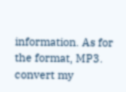information. As for the format, MP3. convert my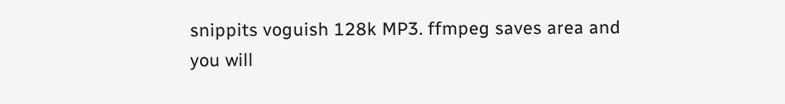snippits voguish 128k MP3. ffmpeg saves area and you will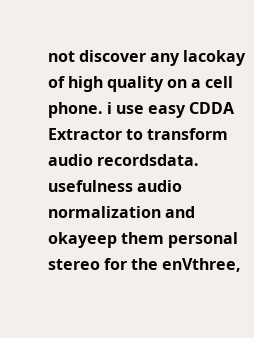not discover any lacokay of high quality on a cell phone. i use easy CDDA Extractor to transform audio recordsdata. usefulness audio normalization and okayeep them personal stereo for the enVthree,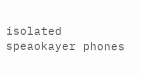isolated speaokayer phones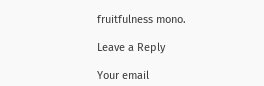fruitfulness mono.

Leave a Reply

Your email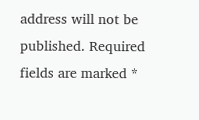address will not be published. Required fields are marked *